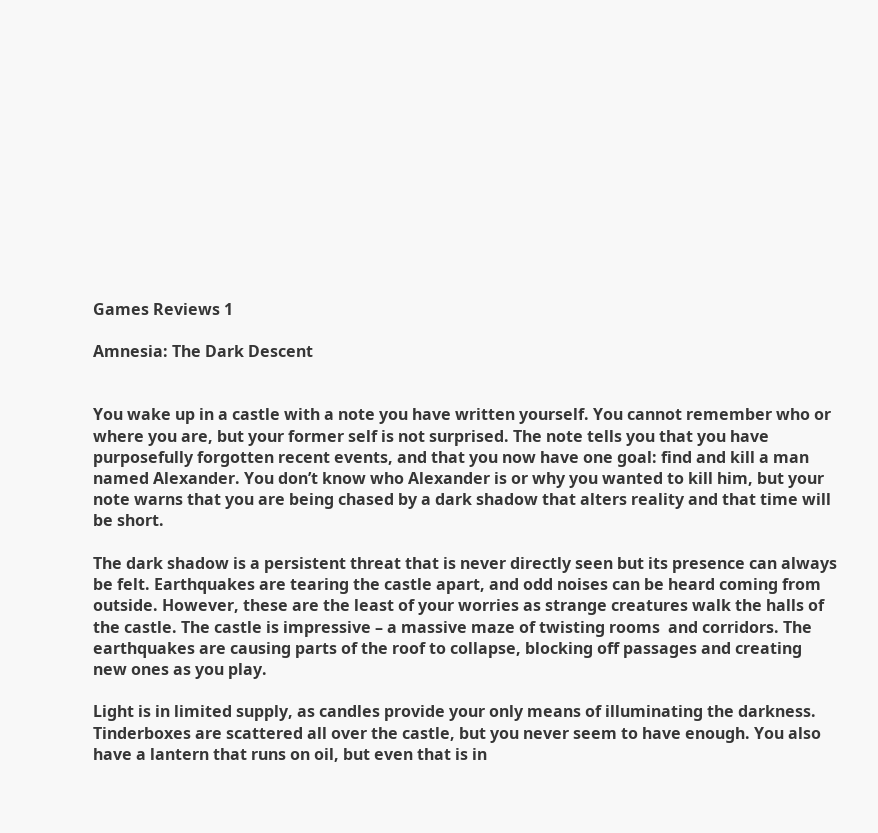Games Reviews 1

Amnesia: The Dark Descent


You wake up in a castle with a note you have written yourself. You cannot remember who or where you are, but your former self is not surprised. The note tells you that you have purposefully forgotten recent events, and that you now have one goal: find and kill a man named Alexander. You don’t know who Alexander is or why you wanted to kill him, but your note warns that you are being chased by a dark shadow that alters reality and that time will be short.

The dark shadow is a persistent threat that is never directly seen but its presence can always be felt. Earthquakes are tearing the castle apart, and odd noises can be heard coming from outside. However, these are the least of your worries as strange creatures walk the halls of the castle. The castle is impressive – a massive maze of twisting rooms  and corridors. The earthquakes are causing parts of the roof to collapse, blocking off passages and creating new ones as you play.

Light is in limited supply, as candles provide your only means of illuminating the darkness. Tinderboxes are scattered all over the castle, but you never seem to have enough. You also have a lantern that runs on oil, but even that is in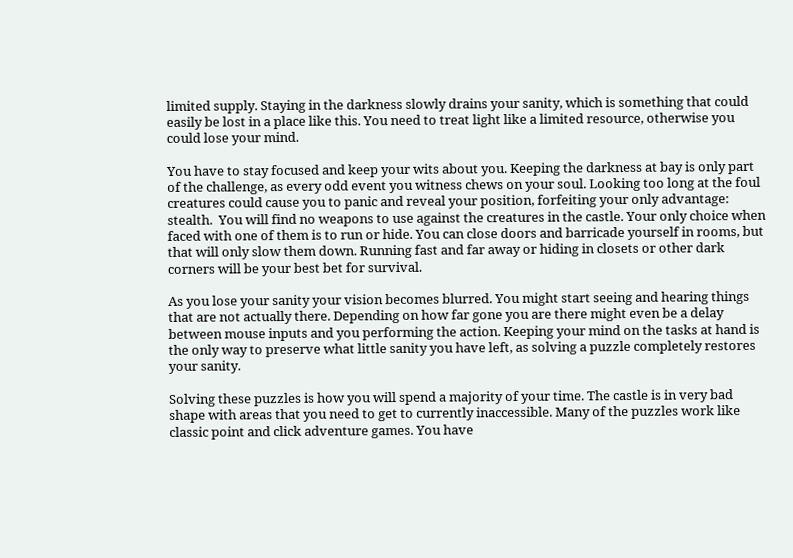limited supply. Staying in the darkness slowly drains your sanity, which is something that could easily be lost in a place like this. You need to treat light like a limited resource, otherwise you could lose your mind.

You have to stay focused and keep your wits about you. Keeping the darkness at bay is only part of the challenge, as every odd event you witness chews on your soul. Looking too long at the foul creatures could cause you to panic and reveal your position, forfeiting your only advantage: stealth.  You will find no weapons to use against the creatures in the castle. Your only choice when faced with one of them is to run or hide. You can close doors and barricade yourself in rooms, but that will only slow them down. Running fast and far away or hiding in closets or other dark corners will be your best bet for survival.

As you lose your sanity your vision becomes blurred. You might start seeing and hearing things that are not actually there. Depending on how far gone you are there might even be a delay between mouse inputs and you performing the action. Keeping your mind on the tasks at hand is the only way to preserve what little sanity you have left, as solving a puzzle completely restores your sanity.

Solving these puzzles is how you will spend a majority of your time. The castle is in very bad shape with areas that you need to get to currently inaccessible. Many of the puzzles work like classic point and click adventure games. You have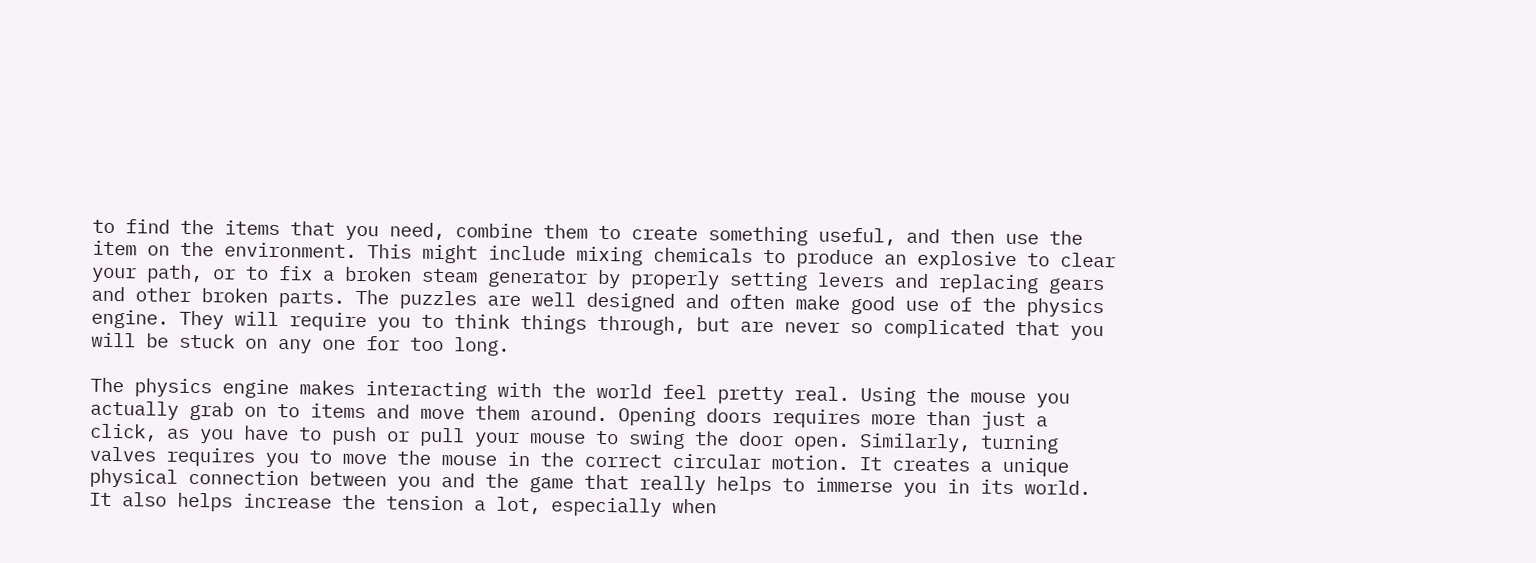to find the items that you need, combine them to create something useful, and then use the item on the environment. This might include mixing chemicals to produce an explosive to clear your path, or to fix a broken steam generator by properly setting levers and replacing gears and other broken parts. The puzzles are well designed and often make good use of the physics engine. They will require you to think things through, but are never so complicated that you will be stuck on any one for too long.

The physics engine makes interacting with the world feel pretty real. Using the mouse you actually grab on to items and move them around. Opening doors requires more than just a click, as you have to push or pull your mouse to swing the door open. Similarly, turning valves requires you to move the mouse in the correct circular motion. It creates a unique physical connection between you and the game that really helps to immerse you in its world. It also helps increase the tension a lot, especially when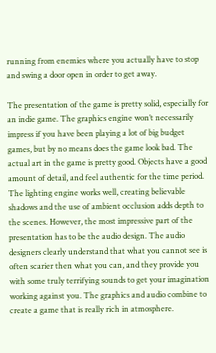running from enemies where you actually have to stop and swing a door open in order to get away.

The presentation of the game is pretty solid, especially for an indie game. The graphics engine won’t necessarily impress if you have been playing a lot of big budget games, but by no means does the game look bad. The actual art in the game is pretty good. Objects have a good amount of detail, and feel authentic for the time period.  The lighting engine works well, creating believable shadows and the use of ambient occlusion adds depth to the scenes. However, the most impressive part of the presentation has to be the audio design. The audio designers clearly understand that what you cannot see is often scarier then what you can, and they provide you with some truly terrifying sounds to get your imagination working against you. The graphics and audio combine to create a game that is really rich in atmosphere.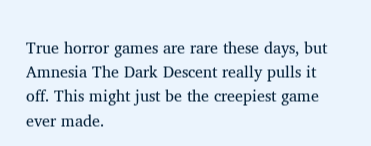True horror games are rare these days, but Amnesia The Dark Descent really pulls it off. This might just be the creepiest game ever made.